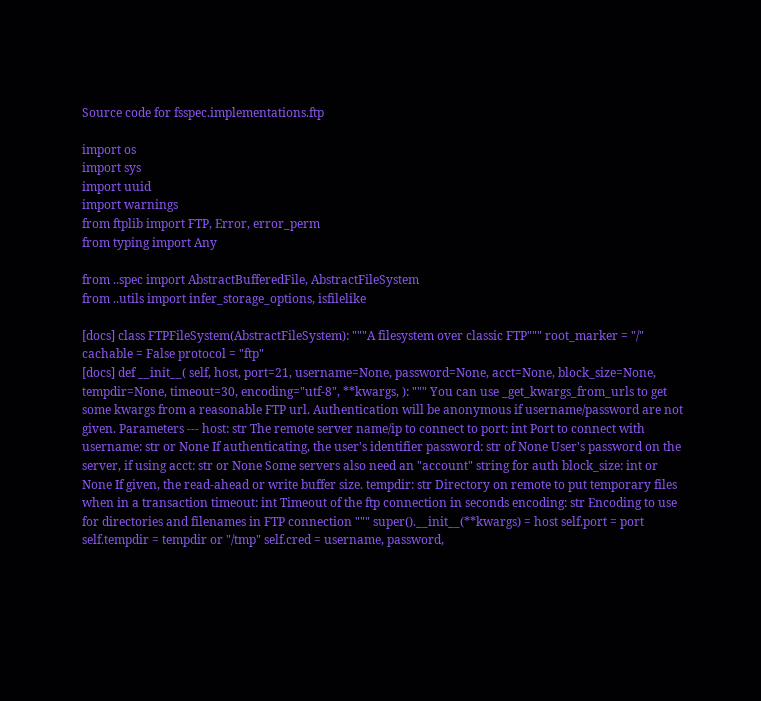Source code for fsspec.implementations.ftp

import os
import sys
import uuid
import warnings
from ftplib import FTP, Error, error_perm
from typing import Any

from ..spec import AbstractBufferedFile, AbstractFileSystem
from ..utils import infer_storage_options, isfilelike

[docs] class FTPFileSystem(AbstractFileSystem): """A filesystem over classic FTP""" root_marker = "/" cachable = False protocol = "ftp"
[docs] def __init__( self, host, port=21, username=None, password=None, acct=None, block_size=None, tempdir=None, timeout=30, encoding="utf-8", **kwargs, ): """ You can use _get_kwargs_from_urls to get some kwargs from a reasonable FTP url. Authentication will be anonymous if username/password are not given. Parameters --- host: str The remote server name/ip to connect to port: int Port to connect with username: str or None If authenticating, the user's identifier password: str of None User's password on the server, if using acct: str or None Some servers also need an "account" string for auth block_size: int or None If given, the read-ahead or write buffer size. tempdir: str Directory on remote to put temporary files when in a transaction timeout: int Timeout of the ftp connection in seconds encoding: str Encoding to use for directories and filenames in FTP connection """ super().__init__(**kwargs) = host self.port = port self.tempdir = tempdir or "/tmp" self.cred = username, password,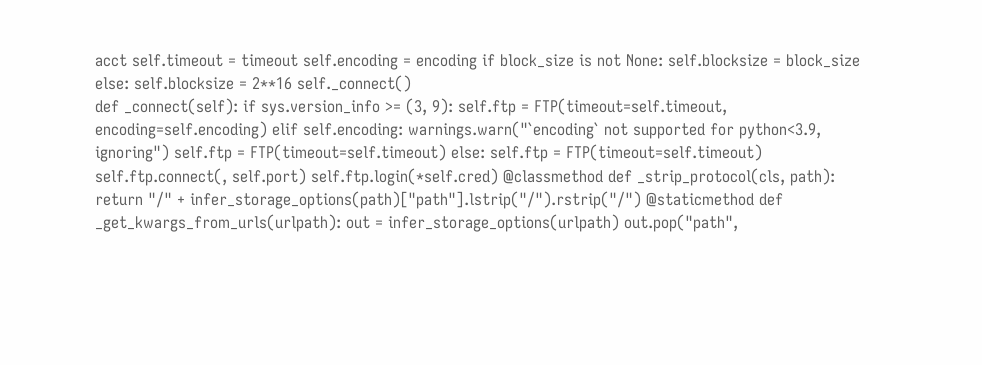acct self.timeout = timeout self.encoding = encoding if block_size is not None: self.blocksize = block_size else: self.blocksize = 2**16 self._connect()
def _connect(self): if sys.version_info >= (3, 9): self.ftp = FTP(timeout=self.timeout, encoding=self.encoding) elif self.encoding: warnings.warn("`encoding` not supported for python<3.9, ignoring") self.ftp = FTP(timeout=self.timeout) else: self.ftp = FTP(timeout=self.timeout) self.ftp.connect(, self.port) self.ftp.login(*self.cred) @classmethod def _strip_protocol(cls, path): return "/" + infer_storage_options(path)["path"].lstrip("/").rstrip("/") @staticmethod def _get_kwargs_from_urls(urlpath): out = infer_storage_options(urlpath) out.pop("path",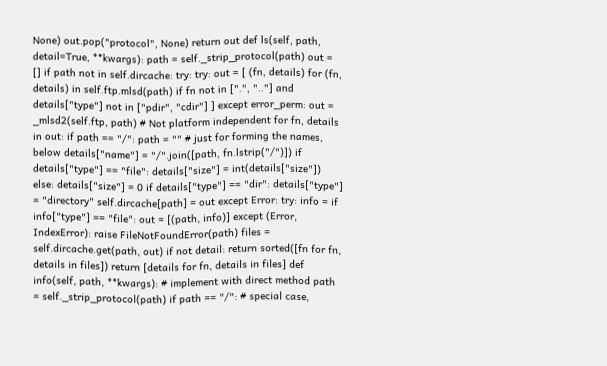None) out.pop("protocol", None) return out def ls(self, path, detail=True, **kwargs): path = self._strip_protocol(path) out = [] if path not in self.dircache: try: try: out = [ (fn, details) for (fn, details) in self.ftp.mlsd(path) if fn not in [".", ".."] and details["type"] not in ["pdir", "cdir"] ] except error_perm: out = _mlsd2(self.ftp, path) # Not platform independent for fn, details in out: if path == "/": path = "" # just for forming the names, below details["name"] = "/".join([path, fn.lstrip("/")]) if details["type"] == "file": details["size"] = int(details["size"]) else: details["size"] = 0 if details["type"] == "dir": details["type"] = "directory" self.dircache[path] = out except Error: try: info = if info["type"] == "file": out = [(path, info)] except (Error, IndexError): raise FileNotFoundError(path) files = self.dircache.get(path, out) if not detail: return sorted([fn for fn, details in files]) return [details for fn, details in files] def info(self, path, **kwargs): # implement with direct method path = self._strip_protocol(path) if path == "/": # special case,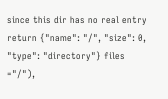since this dir has no real entry return {"name": "/", "size": 0, "type": "directory"} files ="/"),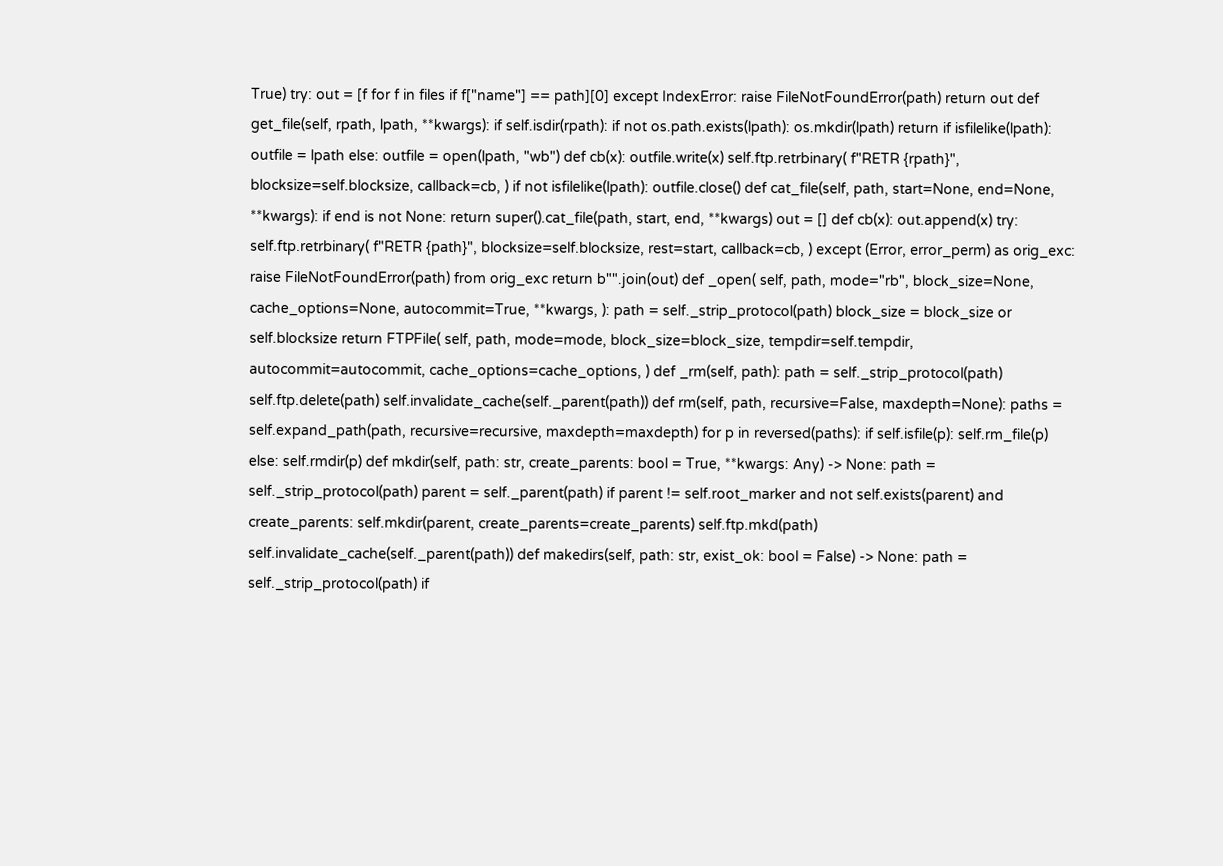True) try: out = [f for f in files if f["name"] == path][0] except IndexError: raise FileNotFoundError(path) return out def get_file(self, rpath, lpath, **kwargs): if self.isdir(rpath): if not os.path.exists(lpath): os.mkdir(lpath) return if isfilelike(lpath): outfile = lpath else: outfile = open(lpath, "wb") def cb(x): outfile.write(x) self.ftp.retrbinary( f"RETR {rpath}", blocksize=self.blocksize, callback=cb, ) if not isfilelike(lpath): outfile.close() def cat_file(self, path, start=None, end=None, **kwargs): if end is not None: return super().cat_file(path, start, end, **kwargs) out = [] def cb(x): out.append(x) try: self.ftp.retrbinary( f"RETR {path}", blocksize=self.blocksize, rest=start, callback=cb, ) except (Error, error_perm) as orig_exc: raise FileNotFoundError(path) from orig_exc return b"".join(out) def _open( self, path, mode="rb", block_size=None, cache_options=None, autocommit=True, **kwargs, ): path = self._strip_protocol(path) block_size = block_size or self.blocksize return FTPFile( self, path, mode=mode, block_size=block_size, tempdir=self.tempdir, autocommit=autocommit, cache_options=cache_options, ) def _rm(self, path): path = self._strip_protocol(path) self.ftp.delete(path) self.invalidate_cache(self._parent(path)) def rm(self, path, recursive=False, maxdepth=None): paths = self.expand_path(path, recursive=recursive, maxdepth=maxdepth) for p in reversed(paths): if self.isfile(p): self.rm_file(p) else: self.rmdir(p) def mkdir(self, path: str, create_parents: bool = True, **kwargs: Any) -> None: path = self._strip_protocol(path) parent = self._parent(path) if parent != self.root_marker and not self.exists(parent) and create_parents: self.mkdir(parent, create_parents=create_parents) self.ftp.mkd(path) self.invalidate_cache(self._parent(path)) def makedirs(self, path: str, exist_ok: bool = False) -> None: path = self._strip_protocol(path) if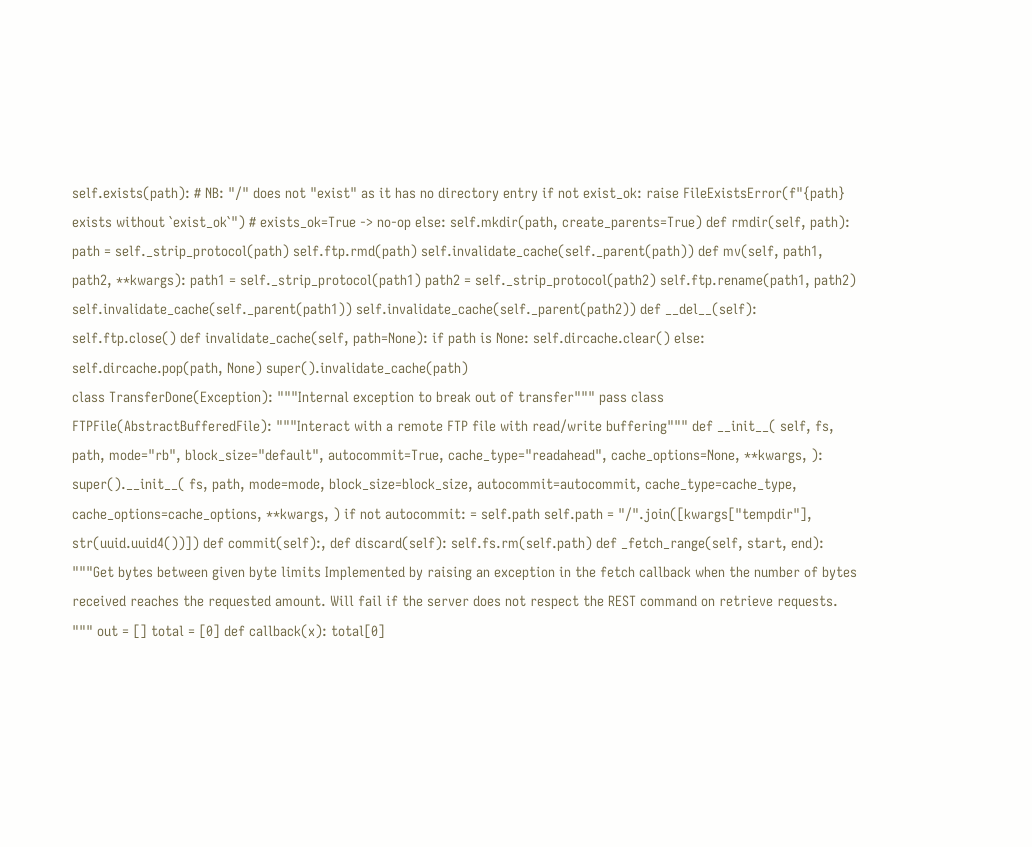self.exists(path): # NB: "/" does not "exist" as it has no directory entry if not exist_ok: raise FileExistsError(f"{path} exists without `exist_ok`") # exists_ok=True -> no-op else: self.mkdir(path, create_parents=True) def rmdir(self, path): path = self._strip_protocol(path) self.ftp.rmd(path) self.invalidate_cache(self._parent(path)) def mv(self, path1, path2, **kwargs): path1 = self._strip_protocol(path1) path2 = self._strip_protocol(path2) self.ftp.rename(path1, path2) self.invalidate_cache(self._parent(path1)) self.invalidate_cache(self._parent(path2)) def __del__(self): self.ftp.close() def invalidate_cache(self, path=None): if path is None: self.dircache.clear() else: self.dircache.pop(path, None) super().invalidate_cache(path)
class TransferDone(Exception): """Internal exception to break out of transfer""" pass class FTPFile(AbstractBufferedFile): """Interact with a remote FTP file with read/write buffering""" def __init__( self, fs, path, mode="rb", block_size="default", autocommit=True, cache_type="readahead", cache_options=None, **kwargs, ): super().__init__( fs, path, mode=mode, block_size=block_size, autocommit=autocommit, cache_type=cache_type, cache_options=cache_options, **kwargs, ) if not autocommit: = self.path self.path = "/".join([kwargs["tempdir"], str(uuid.uuid4())]) def commit(self):, def discard(self): self.fs.rm(self.path) def _fetch_range(self, start, end): """Get bytes between given byte limits Implemented by raising an exception in the fetch callback when the number of bytes received reaches the requested amount. Will fail if the server does not respect the REST command on retrieve requests. """ out = [] total = [0] def callback(x): total[0]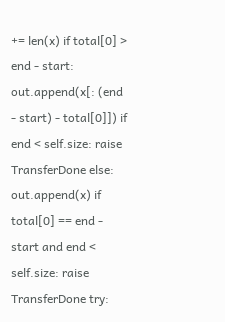+= len(x) if total[0] > end - start: out.append(x[: (end - start) - total[0]]) if end < self.size: raise TransferDone else: out.append(x) if total[0] == end - start and end < self.size: raise TransferDone try: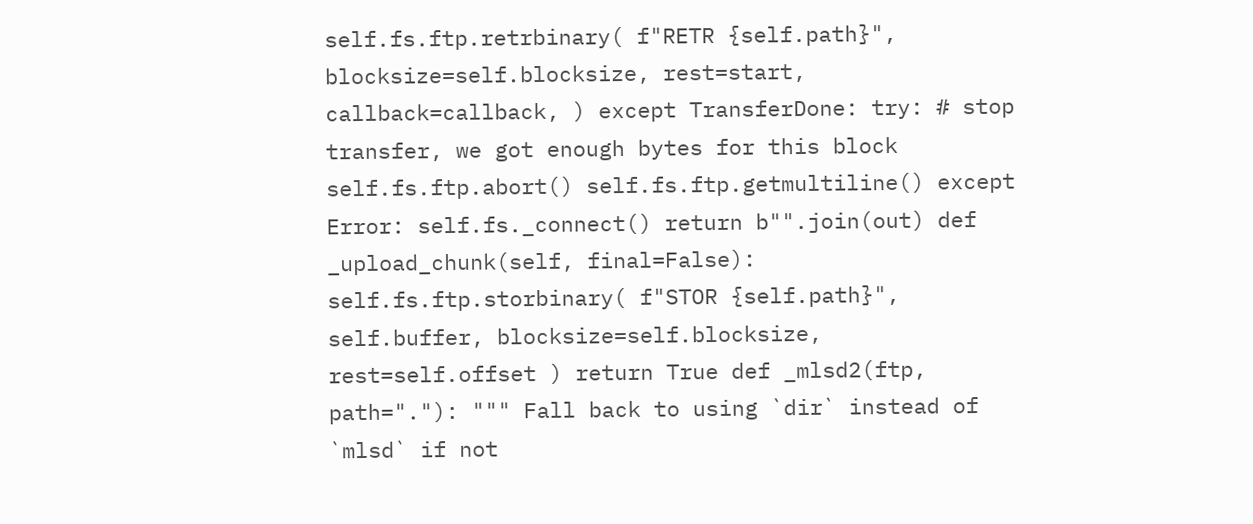self.fs.ftp.retrbinary( f"RETR {self.path}", blocksize=self.blocksize, rest=start, callback=callback, ) except TransferDone: try: # stop transfer, we got enough bytes for this block self.fs.ftp.abort() self.fs.ftp.getmultiline() except Error: self.fs._connect() return b"".join(out) def _upload_chunk(self, final=False): self.fs.ftp.storbinary( f"STOR {self.path}", self.buffer, blocksize=self.blocksize, rest=self.offset ) return True def _mlsd2(ftp, path="."): """ Fall back to using `dir` instead of `mlsd` if not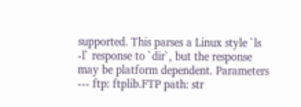supported. This parses a Linux style `ls -l` response to `dir`, but the response may be platform dependent. Parameters --- ftp: ftplib.FTP path: str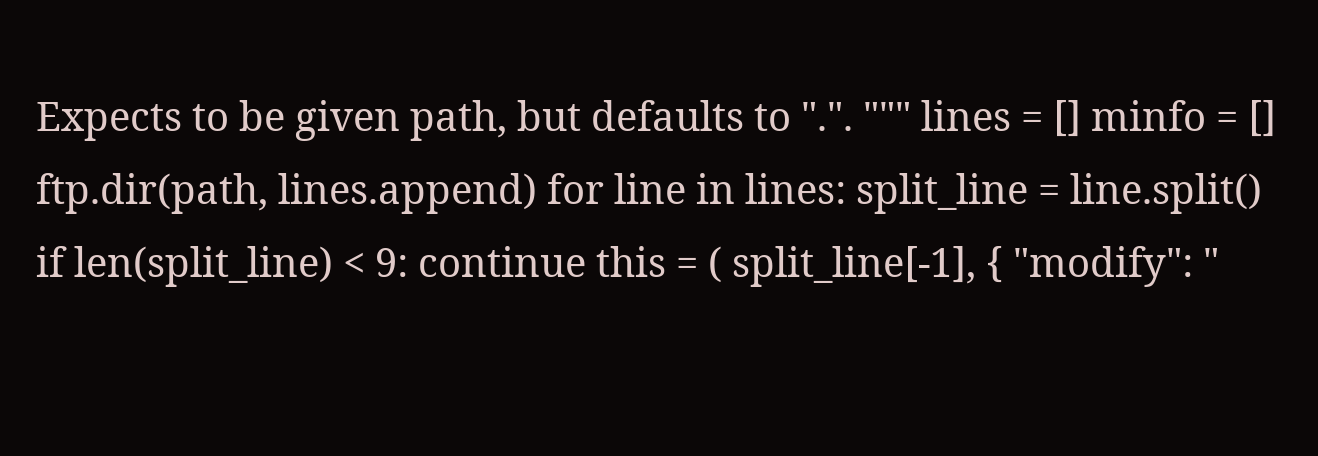Expects to be given path, but defaults to ".". """ lines = [] minfo = [] ftp.dir(path, lines.append) for line in lines: split_line = line.split() if len(split_line) < 9: continue this = ( split_line[-1], { "modify": "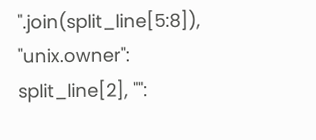".join(split_line[5:8]), "unix.owner": split_line[2], "":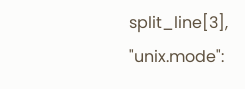split_line[3], "unix.mode":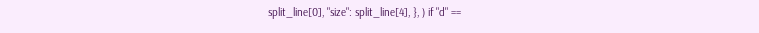split_line[0], "size": split_line[4], }, ) if "d" ==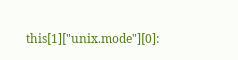this[1]["unix.mode"][0]: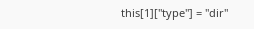this[1]["type"] = "dir"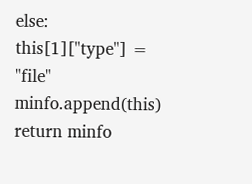else: this[1]["type"] = "file" minfo.append(this) return minfo